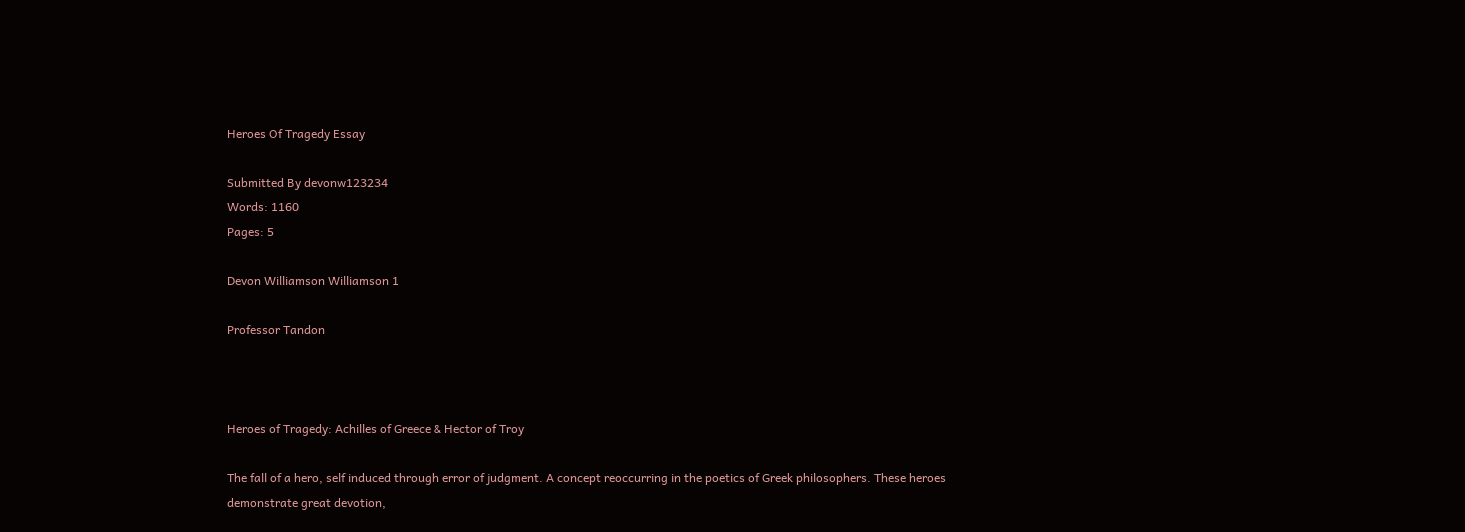Heroes Of Tragedy Essay

Submitted By devonw123234
Words: 1160
Pages: 5

Devon Williamson Williamson 1

Professor Tandon



Heroes of Tragedy: Achilles of Greece & Hector of Troy

The fall of a hero, self induced through error of judgment. A concept reoccurring in the poetics of Greek philosophers. These heroes demonstrate great devotion,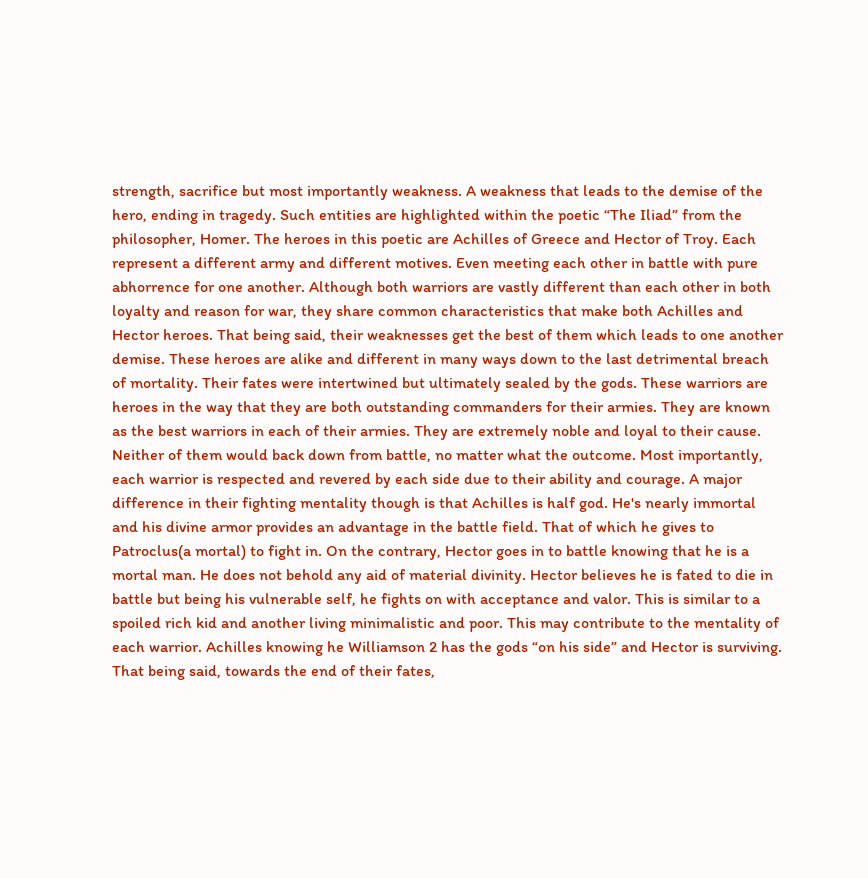strength, sacrifice but most importantly weakness. A weakness that leads to the demise of the hero, ending in tragedy. Such entities are highlighted within the poetic “The Iliad” from the philosopher, Homer. The heroes in this poetic are Achilles of Greece and Hector of Troy. Each represent a different army and different motives. Even meeting each other in battle with pure abhorrence for one another. Although both warriors are vastly different than each other in both loyalty and reason for war, they share common characteristics that make both Achilles and Hector heroes. That being said, their weaknesses get the best of them which leads to one another demise. These heroes are alike and different in many ways down to the last detrimental breach of mortality. Their fates were intertwined but ultimately sealed by the gods. These warriors are heroes in the way that they are both outstanding commanders for their armies. They are known as the best warriors in each of their armies. They are extremely noble and loyal to their cause. Neither of them would back down from battle, no matter what the outcome. Most importantly, each warrior is respected and revered by each side due to their ability and courage. A major difference in their fighting mentality though is that Achilles is half god. He's nearly immortal and his divine armor provides an advantage in the battle field. That of which he gives to Patroclus(a mortal) to fight in. On the contrary, Hector goes in to battle knowing that he is a mortal man. He does not behold any aid of material divinity. Hector believes he is fated to die in battle but being his vulnerable self, he fights on with acceptance and valor. This is similar to a spoiled rich kid and another living minimalistic and poor. This may contribute to the mentality of each warrior. Achilles knowing he Williamson 2 has the gods “on his side” and Hector is surviving. That being said, towards the end of their fates,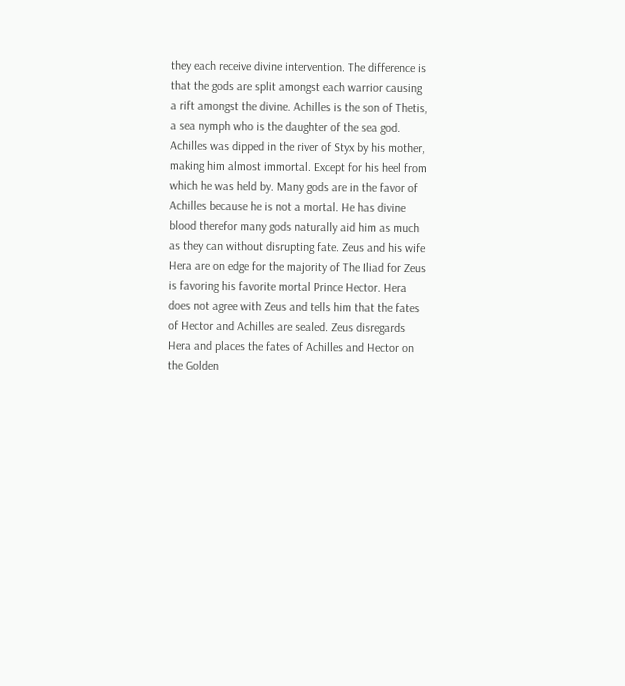they each receive divine intervention. The difference is that the gods are split amongst each warrior causing a rift amongst the divine. Achilles is the son of Thetis, a sea nymph who is the daughter of the sea god. Achilles was dipped in the river of Styx by his mother, making him almost immortal. Except for his heel from which he was held by. Many gods are in the favor of Achilles because he is not a mortal. He has divine blood therefor many gods naturally aid him as much as they can without disrupting fate. Zeus and his wife Hera are on edge for the majority of The Iliad for Zeus is favoring his favorite mortal Prince Hector. Hera does not agree with Zeus and tells him that the fates of Hector and Achilles are sealed. Zeus disregards Hera and places the fates of Achilles and Hector on the Golden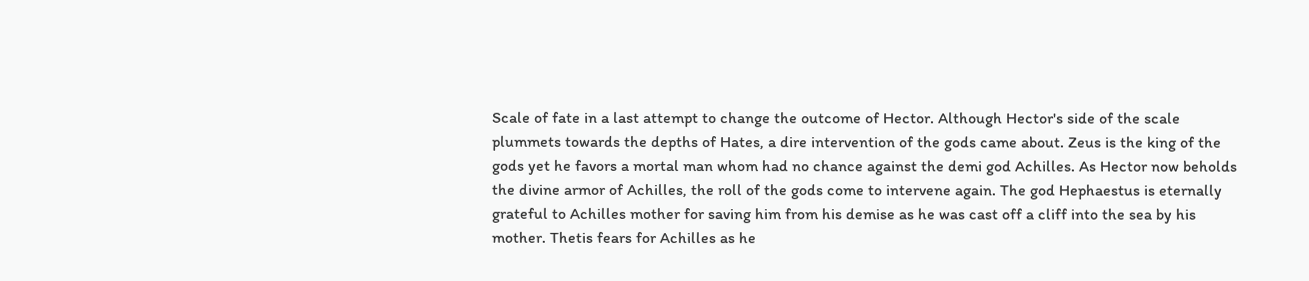Scale of fate in a last attempt to change the outcome of Hector. Although Hector's side of the scale plummets towards the depths of Hates, a dire intervention of the gods came about. Zeus is the king of the gods yet he favors a mortal man whom had no chance against the demi god Achilles. As Hector now beholds the divine armor of Achilles, the roll of the gods come to intervene again. The god Hephaestus is eternally grateful to Achilles mother for saving him from his demise as he was cast off a cliff into the sea by his mother. Thetis fears for Achilles as he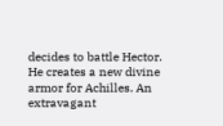decides to battle Hector. He creates a new divine armor for Achilles. An extravagant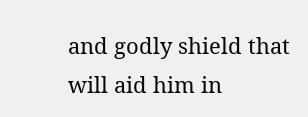and godly shield that will aid him in